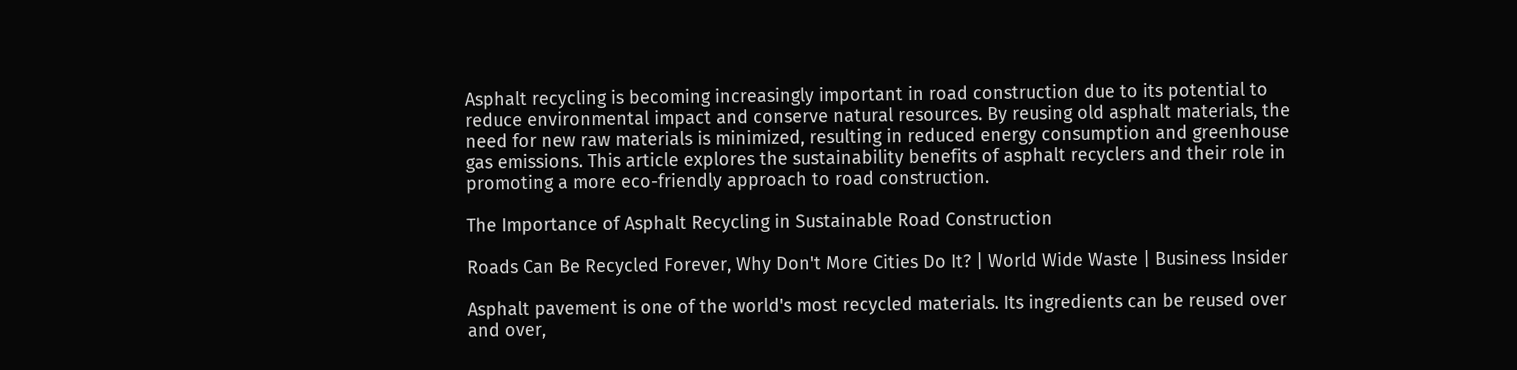Asphalt recycling is becoming increasingly important in road construction due to its potential to reduce environmental impact and conserve natural resources. By reusing old asphalt materials, the need for new raw materials is minimized, resulting in reduced energy consumption and greenhouse gas emissions. This article explores the sustainability benefits of asphalt recyclers and their role in promoting a more eco-friendly approach to road construction.

The Importance of Asphalt Recycling in Sustainable Road Construction

Roads Can Be Recycled Forever, Why Don't More Cities Do It? | World Wide Waste | Business Insider

Asphalt pavement is one of the world's most recycled materials. Its ingredients can be reused over and over,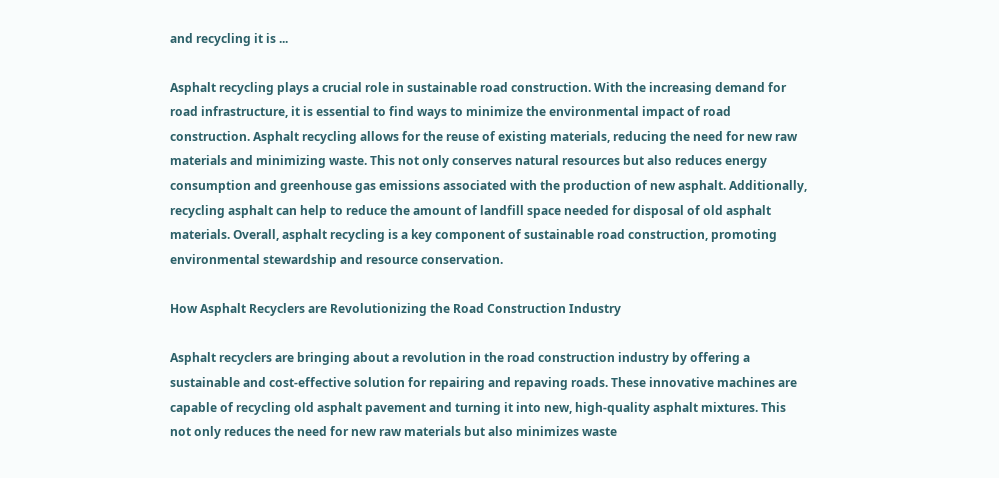and recycling it is ...

Asphalt recycling plays a crucial role in sustainable road construction. With the increasing demand for road infrastructure, it is essential to find ways to minimize the environmental impact of road construction. Asphalt recycling allows for the reuse of existing materials, reducing the need for new raw materials and minimizing waste. This not only conserves natural resources but also reduces energy consumption and greenhouse gas emissions associated with the production of new asphalt. Additionally, recycling asphalt can help to reduce the amount of landfill space needed for disposal of old asphalt materials. Overall, asphalt recycling is a key component of sustainable road construction, promoting environmental stewardship and resource conservation.

How Asphalt Recyclers are Revolutionizing the Road Construction Industry

Asphalt recyclers are bringing about a revolution in the road construction industry by offering a sustainable and cost-effective solution for repairing and repaving roads. These innovative machines are capable of recycling old asphalt pavement and turning it into new, high-quality asphalt mixtures. This not only reduces the need for new raw materials but also minimizes waste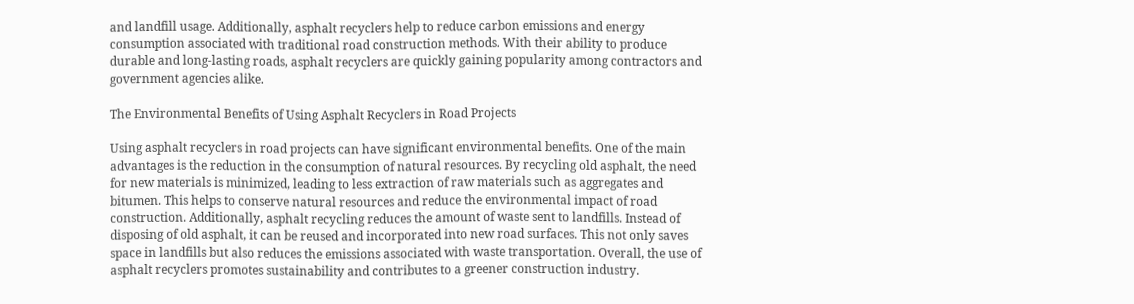and landfill usage. Additionally, asphalt recyclers help to reduce carbon emissions and energy consumption associated with traditional road construction methods. With their ability to produce durable and long-lasting roads, asphalt recyclers are quickly gaining popularity among contractors and government agencies alike.

The Environmental Benefits of Using Asphalt Recyclers in Road Projects

Using asphalt recyclers in road projects can have significant environmental benefits. One of the main advantages is the reduction in the consumption of natural resources. By recycling old asphalt, the need for new materials is minimized, leading to less extraction of raw materials such as aggregates and bitumen. This helps to conserve natural resources and reduce the environmental impact of road construction. Additionally, asphalt recycling reduces the amount of waste sent to landfills. Instead of disposing of old asphalt, it can be reused and incorporated into new road surfaces. This not only saves space in landfills but also reduces the emissions associated with waste transportation. Overall, the use of asphalt recyclers promotes sustainability and contributes to a greener construction industry.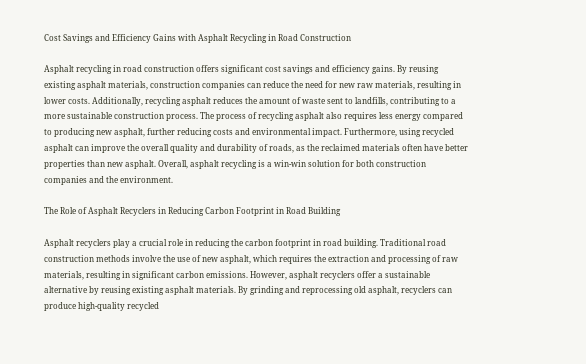Cost Savings and Efficiency Gains with Asphalt Recycling in Road Construction

Asphalt recycling in road construction offers significant cost savings and efficiency gains. By reusing existing asphalt materials, construction companies can reduce the need for new raw materials, resulting in lower costs. Additionally, recycling asphalt reduces the amount of waste sent to landfills, contributing to a more sustainable construction process. The process of recycling asphalt also requires less energy compared to producing new asphalt, further reducing costs and environmental impact. Furthermore, using recycled asphalt can improve the overall quality and durability of roads, as the reclaimed materials often have better properties than new asphalt. Overall, asphalt recycling is a win-win solution for both construction companies and the environment.

The Role of Asphalt Recyclers in Reducing Carbon Footprint in Road Building

Asphalt recyclers play a crucial role in reducing the carbon footprint in road building. Traditional road construction methods involve the use of new asphalt, which requires the extraction and processing of raw materials, resulting in significant carbon emissions. However, asphalt recyclers offer a sustainable alternative by reusing existing asphalt materials. By grinding and reprocessing old asphalt, recyclers can produce high-quality recycled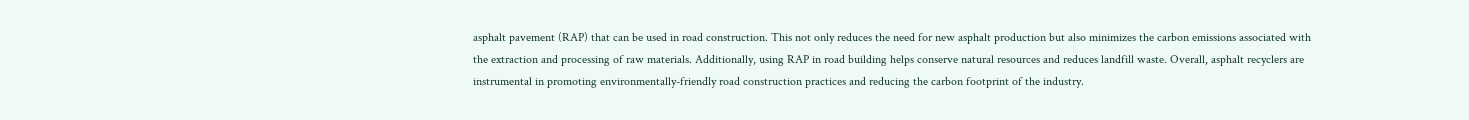asphalt pavement (RAP) that can be used in road construction. This not only reduces the need for new asphalt production but also minimizes the carbon emissions associated with the extraction and processing of raw materials. Additionally, using RAP in road building helps conserve natural resources and reduces landfill waste. Overall, asphalt recyclers are instrumental in promoting environmentally-friendly road construction practices and reducing the carbon footprint of the industry.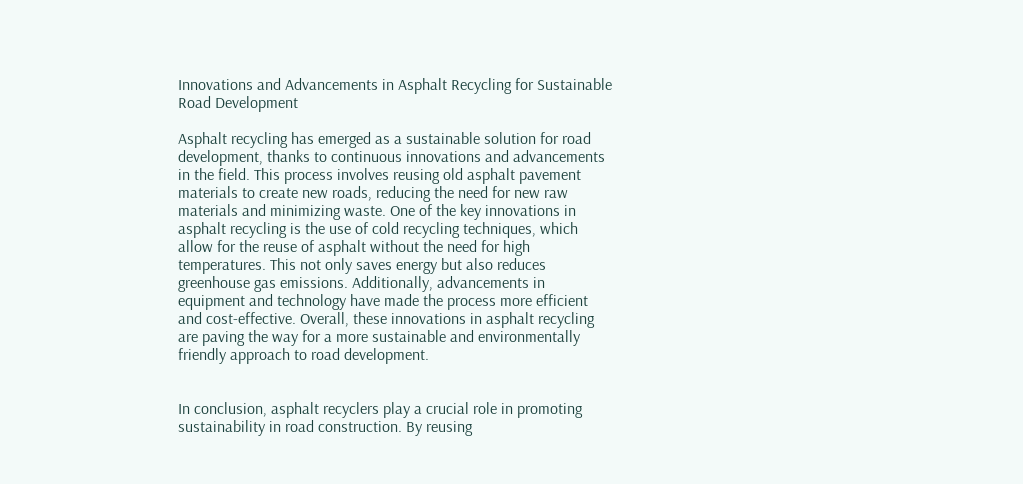Innovations and Advancements in Asphalt Recycling for Sustainable Road Development

Asphalt recycling has emerged as a sustainable solution for road development, thanks to continuous innovations and advancements in the field. This process involves reusing old asphalt pavement materials to create new roads, reducing the need for new raw materials and minimizing waste. One of the key innovations in asphalt recycling is the use of cold recycling techniques, which allow for the reuse of asphalt without the need for high temperatures. This not only saves energy but also reduces greenhouse gas emissions. Additionally, advancements in equipment and technology have made the process more efficient and cost-effective. Overall, these innovations in asphalt recycling are paving the way for a more sustainable and environmentally friendly approach to road development.


In conclusion, asphalt recyclers play a crucial role in promoting sustainability in road construction. By reusing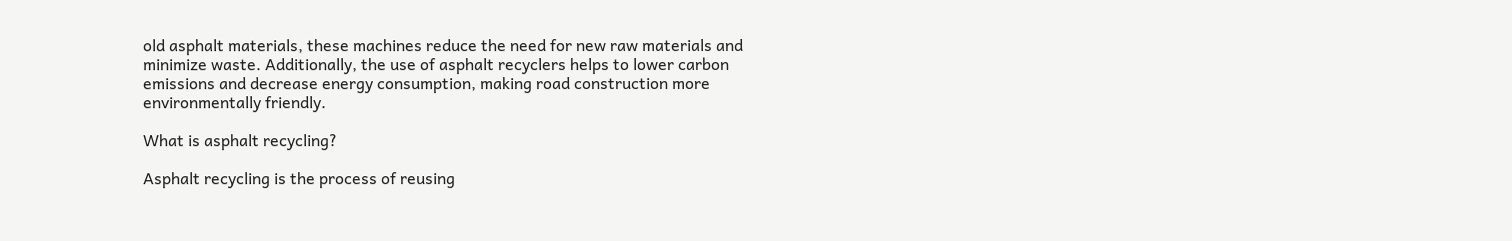old asphalt materials, these machines reduce the need for new raw materials and minimize waste. Additionally, the use of asphalt recyclers helps to lower carbon emissions and decrease energy consumption, making road construction more environmentally friendly.

What is asphalt recycling?

Asphalt recycling is the process of reusing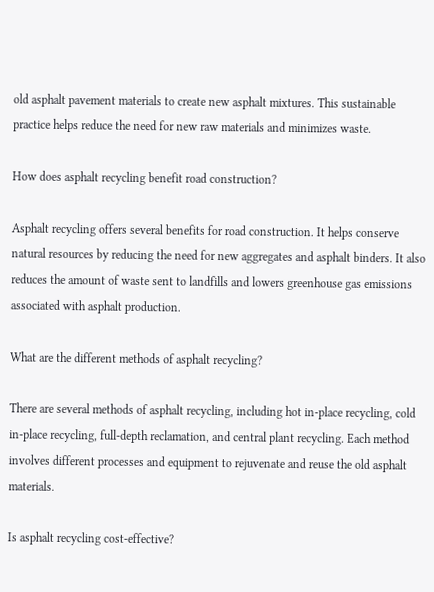old asphalt pavement materials to create new asphalt mixtures. This sustainable practice helps reduce the need for new raw materials and minimizes waste.

How does asphalt recycling benefit road construction?

Asphalt recycling offers several benefits for road construction. It helps conserve natural resources by reducing the need for new aggregates and asphalt binders. It also reduces the amount of waste sent to landfills and lowers greenhouse gas emissions associated with asphalt production.

What are the different methods of asphalt recycling?

There are several methods of asphalt recycling, including hot in-place recycling, cold in-place recycling, full-depth reclamation, and central plant recycling. Each method involves different processes and equipment to rejuvenate and reuse the old asphalt materials.

Is asphalt recycling cost-effective?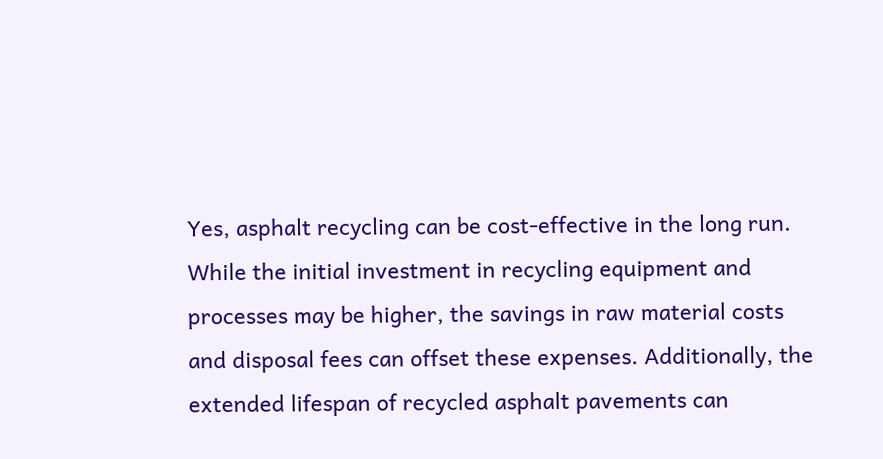Yes, asphalt recycling can be cost-effective in the long run. While the initial investment in recycling equipment and processes may be higher, the savings in raw material costs and disposal fees can offset these expenses. Additionally, the extended lifespan of recycled asphalt pavements can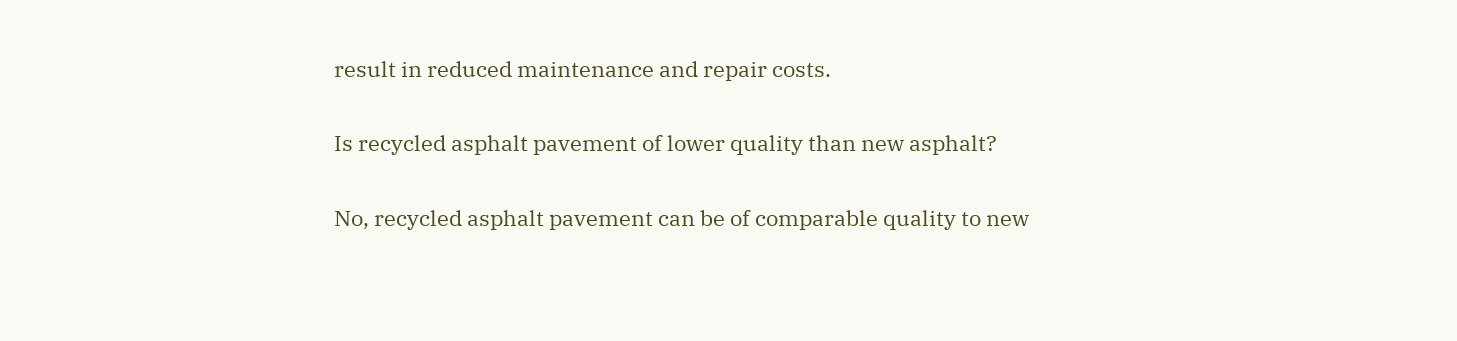result in reduced maintenance and repair costs.

Is recycled asphalt pavement of lower quality than new asphalt?

No, recycled asphalt pavement can be of comparable quality to new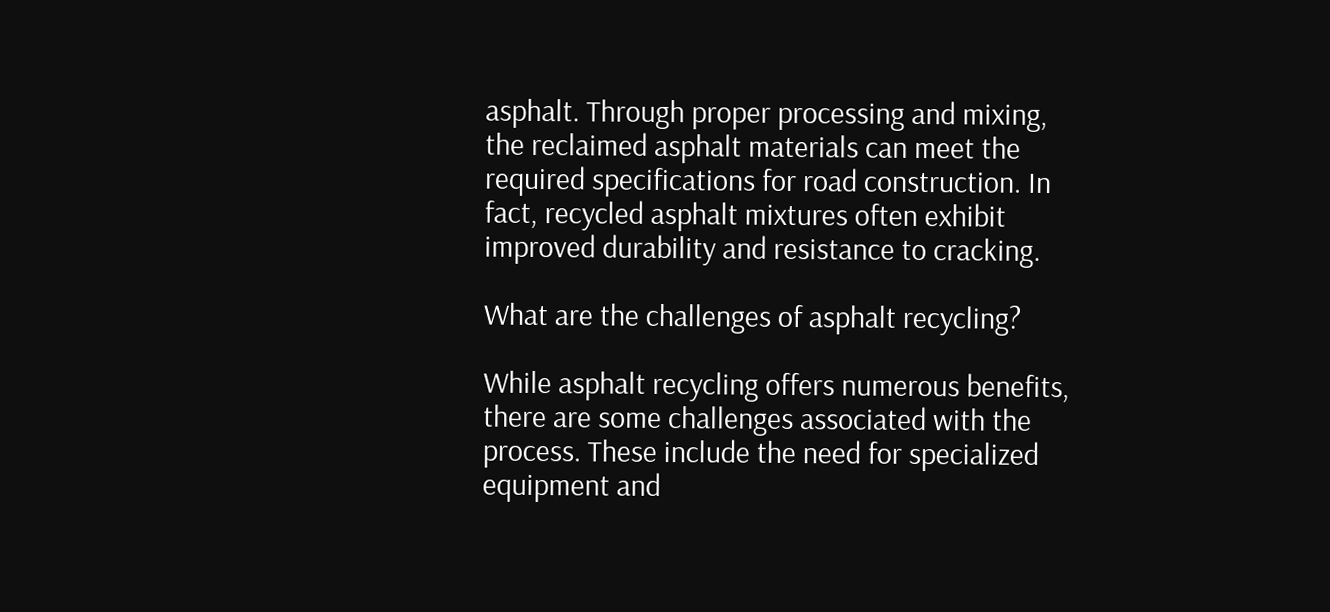asphalt. Through proper processing and mixing, the reclaimed asphalt materials can meet the required specifications for road construction. In fact, recycled asphalt mixtures often exhibit improved durability and resistance to cracking.

What are the challenges of asphalt recycling?

While asphalt recycling offers numerous benefits, there are some challenges associated with the process. These include the need for specialized equipment and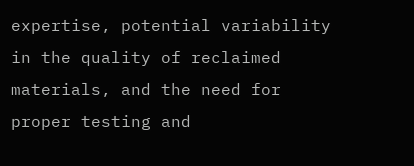expertise, potential variability in the quality of reclaimed materials, and the need for proper testing and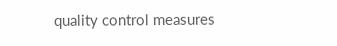quality control measures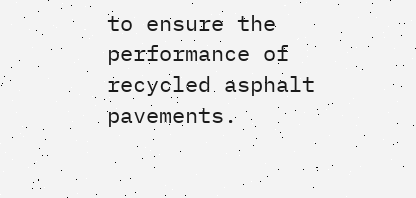to ensure the performance of recycled asphalt pavements.